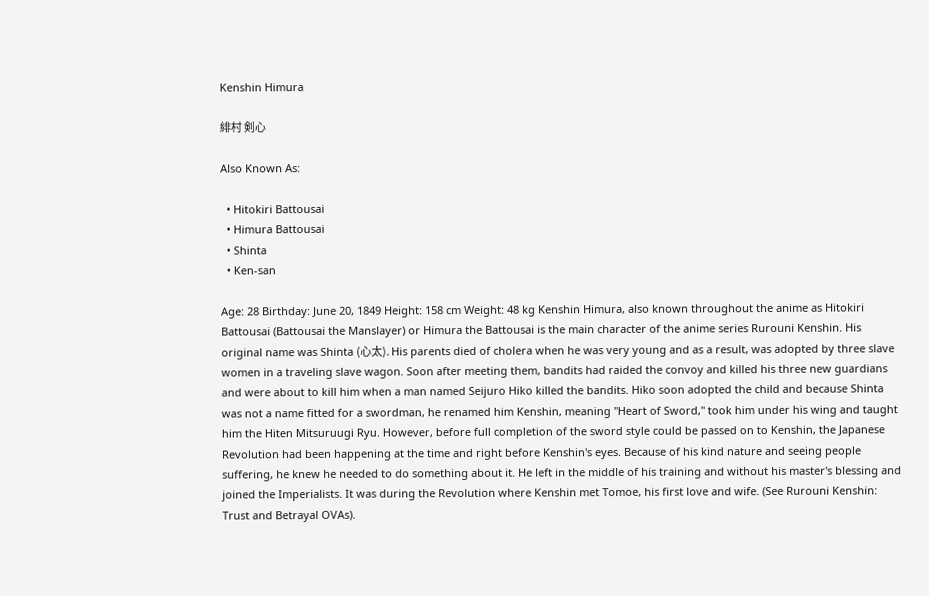Kenshin Himura

緋村 剣心

Also Known As:

  • Hitokiri Battousai
  • Himura Battousai
  • Shinta
  • Ken-san

Age: 28 Birthday: June 20, 1849 Height: 158 cm Weight: 48 kg Kenshin Himura, also known throughout the anime as Hitokiri Battousai (Battousai the Manslayer) or Himura the Battousai is the main character of the anime series Rurouni Kenshin. His original name was Shinta (心太). His parents died of cholera when he was very young and as a result, was adopted by three slave women in a traveling slave wagon. Soon after meeting them, bandits had raided the convoy and killed his three new guardians and were about to kill him when a man named Seijuro Hiko killed the bandits. Hiko soon adopted the child and because Shinta was not a name fitted for a swordman, he renamed him Kenshin, meaning "Heart of Sword," took him under his wing and taught him the Hiten Mitsuruugi Ryu. However, before full completion of the sword style could be passed on to Kenshin, the Japanese Revolution had been happening at the time and right before Kenshin's eyes. Because of his kind nature and seeing people suffering, he knew he needed to do something about it. He left in the middle of his training and without his master's blessing and joined the Imperialists. It was during the Revolution where Kenshin met Tomoe, his first love and wife. (See Rurouni Kenshin: Trust and Betrayal OVAs).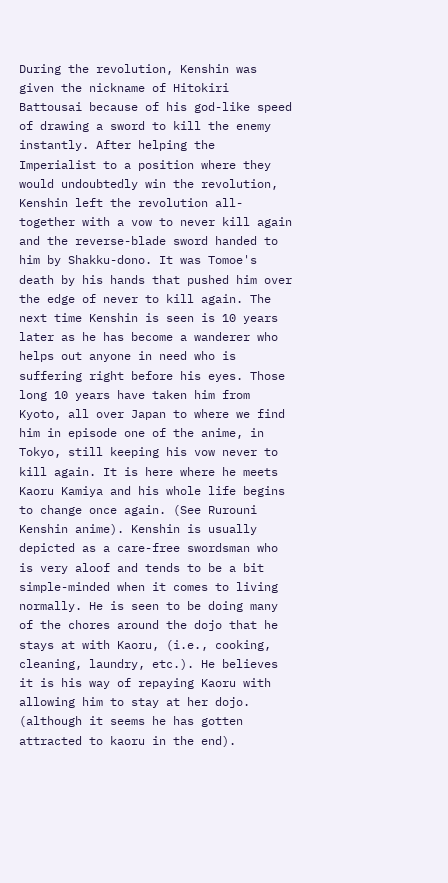During the revolution, Kenshin was given the nickname of Hitokiri Battousai because of his god-like speed of drawing a sword to kill the enemy instantly. After helping the Imperialist to a position where they would undoubtedly win the revolution, Kenshin left the revolution all-together with a vow to never kill again and the reverse-blade sword handed to him by Shakku-dono. It was Tomoe's death by his hands that pushed him over the edge of never to kill again. The next time Kenshin is seen is 10 years later as he has become a wanderer who helps out anyone in need who is suffering right before his eyes. Those long 10 years have taken him from Kyoto, all over Japan to where we find him in episode one of the anime, in Tokyo, still keeping his vow never to kill again. It is here where he meets Kaoru Kamiya and his whole life begins to change once again. (See Rurouni Kenshin anime). Kenshin is usually depicted as a care-free swordsman who is very aloof and tends to be a bit simple-minded when it comes to living normally. He is seen to be doing many of the chores around the dojo that he stays at with Kaoru, (i.e., cooking, cleaning, laundry, etc.). He believes it is his way of repaying Kaoru with allowing him to stay at her dojo. (although it seems he has gotten attracted to kaoru in the end).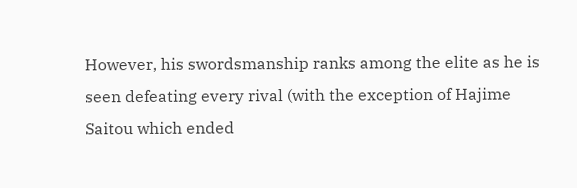However, his swordsmanship ranks among the elite as he is seen defeating every rival (with the exception of Hajime Saitou which ended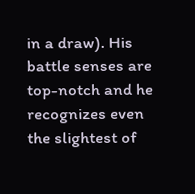in a draw). His battle senses are top-notch and he recognizes even the slightest of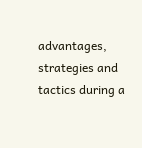advantages, strategies and tactics during a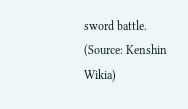sword battle. (Source: Kenshin Wikia)